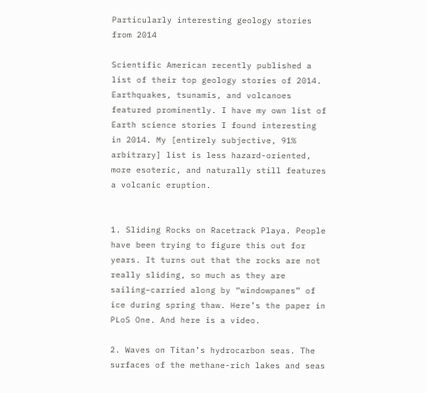Particularly interesting geology stories from 2014

Scientific American recently published a list of their top geology stories of 2014. Earthquakes, tsunamis, and volcanoes featured prominently. I have my own list of Earth science stories I found interesting in 2014. My [entirely subjective, 91% arbitrary] list is less hazard-oriented, more esoteric, and naturally still features a volcanic eruption.


1. Sliding Rocks on Racetrack Playa. People have been trying to figure this out for years. It turns out that the rocks are not really sliding, so much as they are sailing–carried along by “windowpanes” of ice during spring thaw. Here’s the paper in PLoS One. And here is a video.

2. Waves on Titan’s hydrocarbon seas. The surfaces of the methane-rich lakes and seas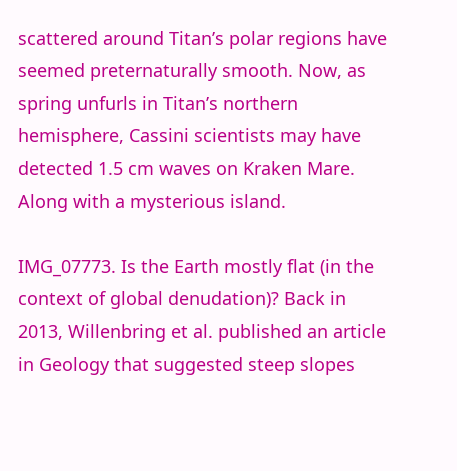scattered around Titan’s polar regions have seemed preternaturally smooth. Now, as spring unfurls in Titan’s northern hemisphere, Cassini scientists may have detected 1.5 cm waves on Kraken Mare. Along with a mysterious island.

IMG_07773. Is the Earth mostly flat (in the context of global denudation)? Back in 2013, Willenbring et al. published an article in Geology that suggested steep slopes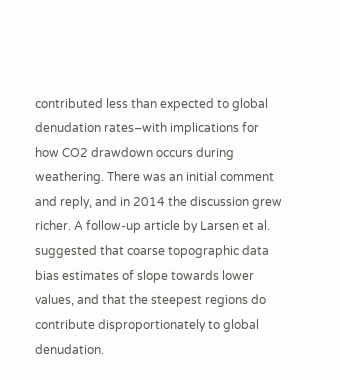contributed less than expected to global denudation rates–with implications for how CO2 drawdown occurs during weathering. There was an initial comment and reply, and in 2014 the discussion grew richer. A follow-up article by Larsen et al. suggested that coarse topographic data bias estimates of slope towards lower values, and that the steepest regions do contribute disproportionately to global denudation.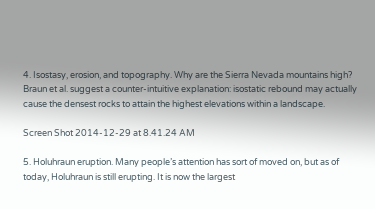4. Isostasy, erosion, and topography. Why are the Sierra Nevada mountains high? Braun et al. suggest a counter-intuitive explanation: isostatic rebound may actually cause the densest rocks to attain the highest elevations within a landscape.

Screen Shot 2014-12-29 at 8.41.24 AM

5. Holuhraun eruption. Many people’s attention has sort of moved on, but as of today, Holuhraun is still erupting. It is now the largest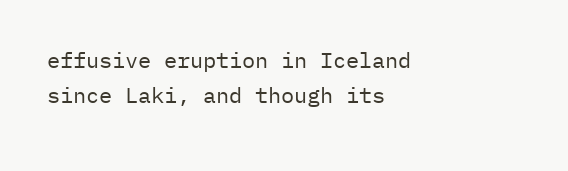effusive eruption in Iceland since Laki, and though its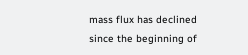mass flux has declined since the beginning of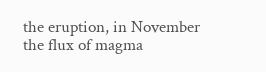the eruption, in November the flux of magma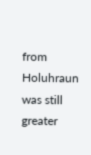from Holuhraun was still greater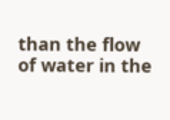than the flow of water in the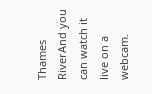Thames RiverAnd you can watch it live on a webcam.